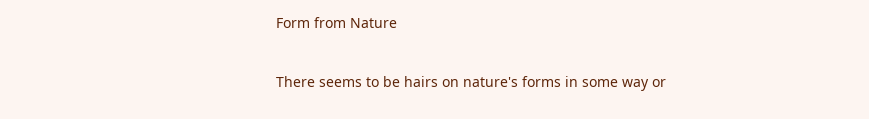Form from Nature

There seems to be hairs on nature's forms in some way or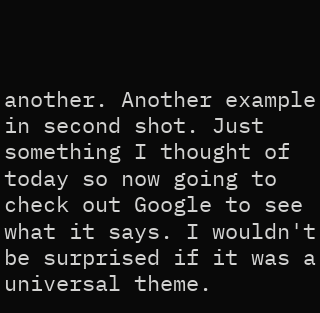another. Another example in second shot. Just something I thought of today so now going to check out Google to see what it says. I wouldn't be surprised if it was a universal theme.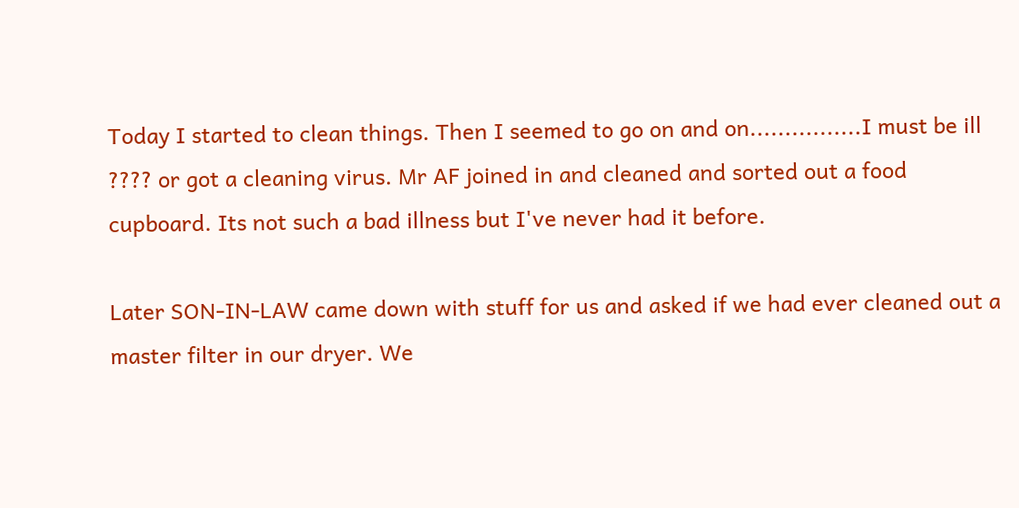Today I started to clean things. Then I seemed to go on and on................I must be ill ???? or got a cleaning virus. Mr AF joined in and cleaned and sorted out a food cupboard. Its not such a bad illness but I've never had it before.

Later SON-IN-LAW came down with stuff for us and asked if we had ever cleaned out a master filter in our dryer. We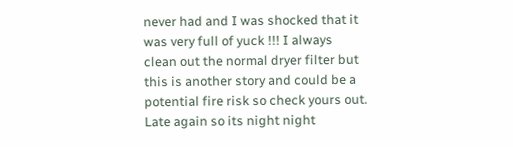never had and I was shocked that it was very full of yuck !!! I always clean out the normal dryer filter but this is another story and could be a potential fire risk so check yours out.
Late again so its night night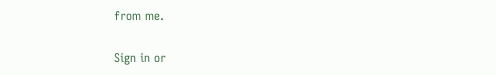from me.

Sign in or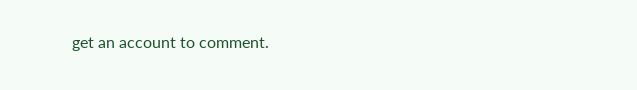get an account to comment.